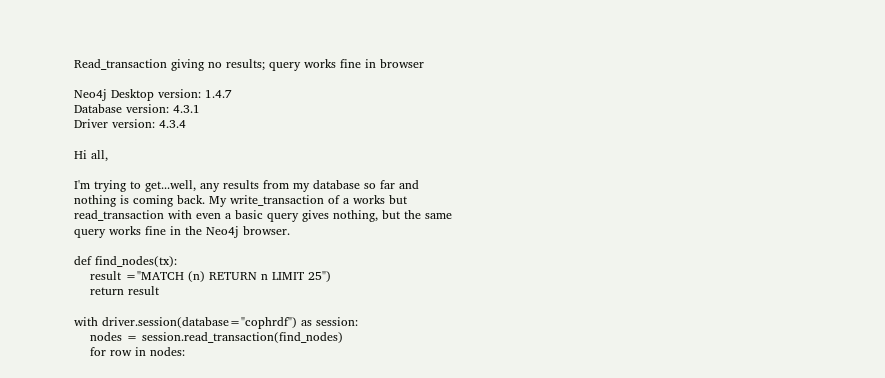Read_transaction giving no results; query works fine in browser

Neo4j Desktop version: 1.4.7
Database version: 4.3.1
Driver version: 4.3.4

Hi all,

I'm trying to get...well, any results from my database so far and nothing is coming back. My write_transaction of a works but read_transaction with even a basic query gives nothing, but the same query works fine in the Neo4j browser.

def find_nodes(tx):
    result ="MATCH (n) RETURN n LIMIT 25")
    return result

with driver.session(database="cophrdf") as session:
    nodes = session.read_transaction(find_nodes)
    for row in nodes: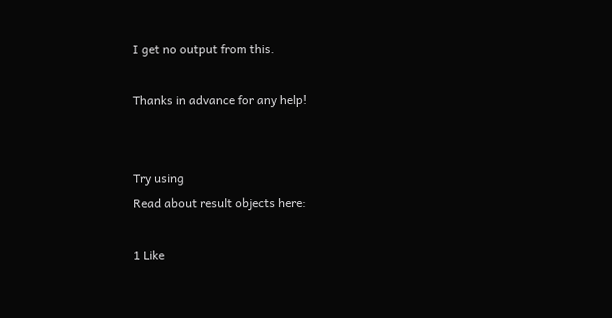I get no output from this.

Thanks in advance for any help!


Try using
Read about result objects here:

1 Like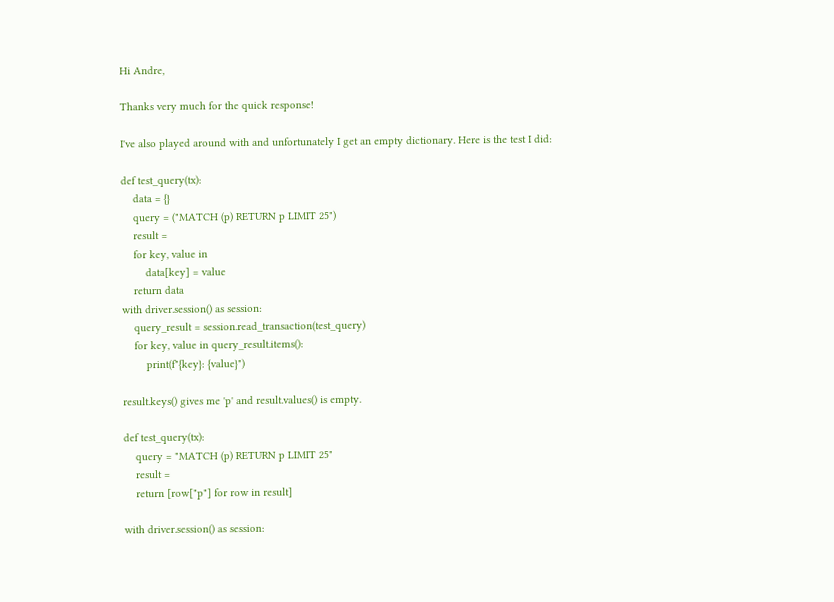Hi Andre,

Thanks very much for the quick response!

I've also played around with and unfortunately I get an empty dictionary. Here is the test I did:

def test_query(tx):
    data = {}
    query = ("MATCH (p) RETURN p LIMIT 25")
    result =
    for key, value in
        data[key] = value
    return data
with driver.session() as session:
    query_result = session.read_transaction(test_query)
    for key, value in query_result.items():
        print(f"{key}: {value}")

result.keys() gives me 'p' and result.values() is empty.

def test_query(tx):
    query = "MATCH (p) RETURN p LIMIT 25"
    result =
    return [row["p"] for row in result]

with driver.session() as session: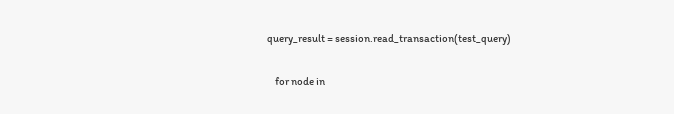query_result = session.read_transaction(test_query)

    for node in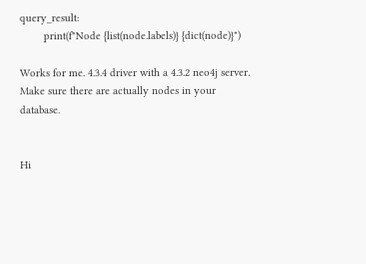query_result:
        print(f"Node {list(node.labels)} {dict(node)}")

Works for me. 4.3.4 driver with a 4.3.2 neo4j server. Make sure there are actually nodes in your database.


Hi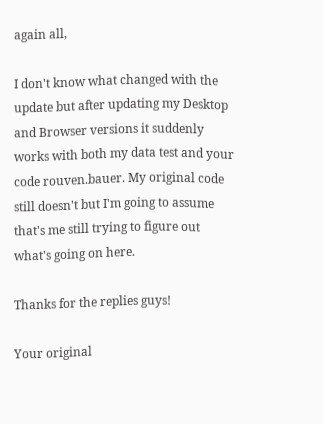again all,

I don't know what changed with the update but after updating my Desktop and Browser versions it suddenly works with both my data test and your code rouven.bauer. My original code still doesn't but I'm going to assume that's me still trying to figure out what's going on here.

Thanks for the replies guys!

Your original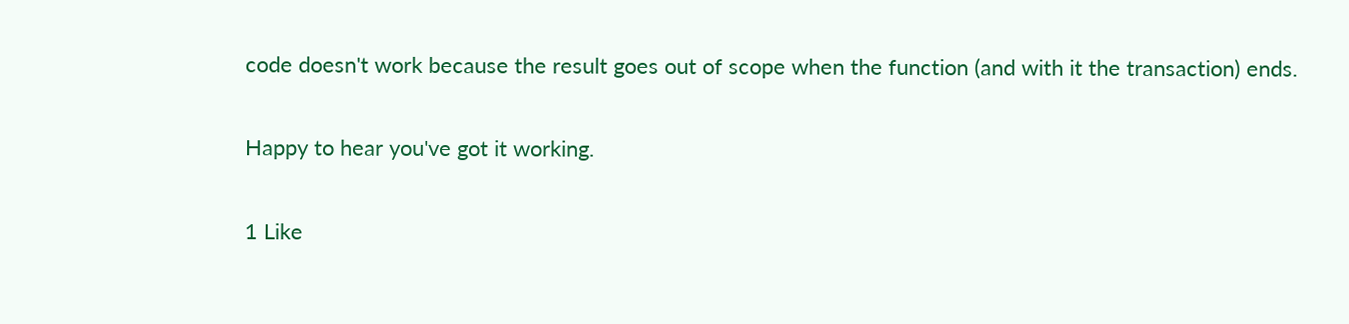code doesn't work because the result goes out of scope when the function (and with it the transaction) ends.

Happy to hear you've got it working.

1 Like